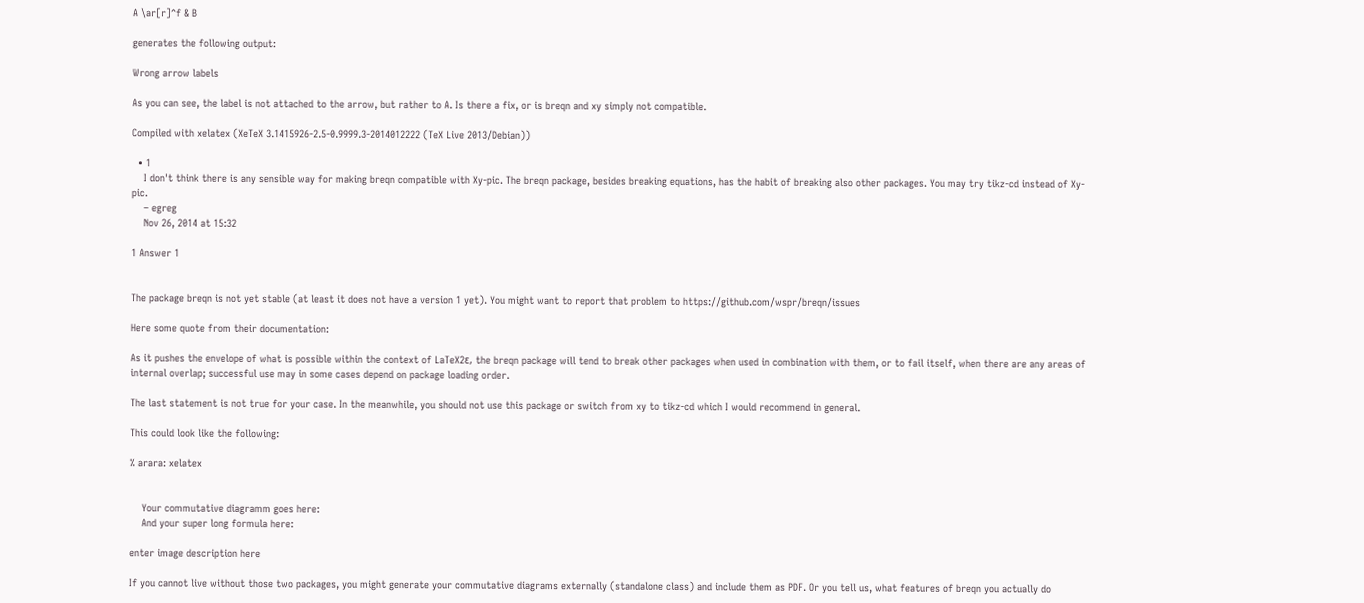A \ar[r]^f & B

generates the following output:

Wrong arrow labels

As you can see, the label is not attached to the arrow, but rather to A. Is there a fix, or is breqn and xy simply not compatible.

Compiled with xelatex (XeTeX 3.1415926-2.5-0.9999.3-2014012222 (TeX Live 2013/Debian))

  • 1
    I don't think there is any sensible way for making breqn compatible with Xy-pic. The breqn package, besides breaking equations, has the habit of breaking also other packages. You may try tikz-cd instead of Xy-pic.
    – egreg
    Nov 26, 2014 at 15:32

1 Answer 1


The package breqn is not yet stable (at least it does not have a version 1 yet). You might want to report that problem to https://github.com/wspr/breqn/issues

Here some quote from their documentation:

As it pushes the envelope of what is possible within the context of LaTeX2ε, the breqn package will tend to break other packages when used in combination with them, or to fail itself, when there are any areas of internal overlap; successful use may in some cases depend on package loading order.

The last statement is not true for your case. In the meanwhile, you should not use this package or switch from xy to tikz-cd which I would recommend in general.

This could look like the following:

% arara: xelatex


    Your commutative diagramm goes here:
    And your super long formula here:

enter image description here

If you cannot live without those two packages, you might generate your commutative diagrams externally (standalone class) and include them as PDF. Or you tell us, what features of breqn you actually do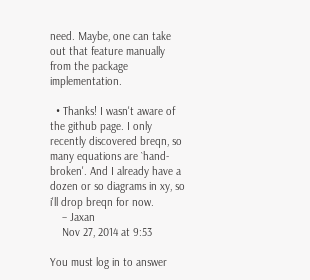need. Maybe, one can take out that feature manually from the package implementation.

  • Thanks! I wasn't aware of the github page. I only recently discovered breqn, so many equations are `hand-broken'. And I already have a dozen or so diagrams in xy, so i'll drop breqn for now.
    – Jaxan
    Nov 27, 2014 at 9:53

You must log in to answer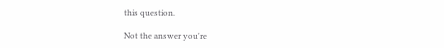this question.

Not the answer you're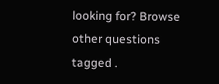looking for? Browse other questions tagged .